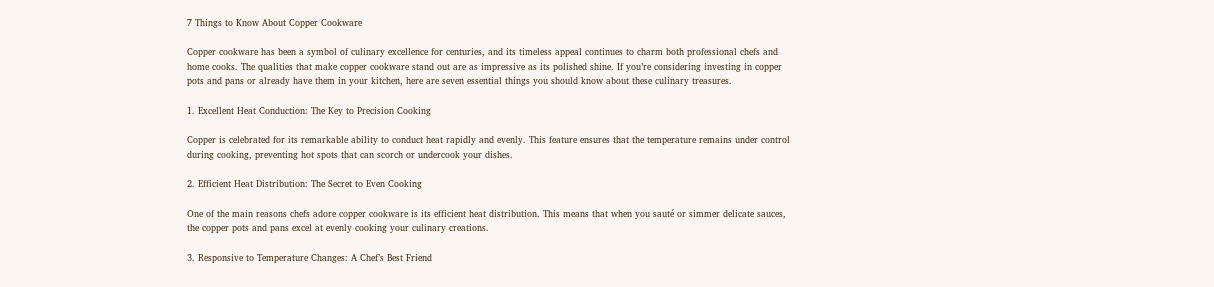7 Things to Know About Copper Cookware

Copper cookware has been a symbol of culinary excellence for centuries, and its timeless appeal continues to charm both professional chefs and home cooks. The qualities that make copper cookware stand out are as impressive as its polished shine. If you’re considering investing in copper pots and pans or already have them in your kitchen, here are seven essential things you should know about these culinary treasures.

1. Excellent Heat Conduction: The Key to Precision Cooking

Copper is celebrated for its remarkable ability to conduct heat rapidly and evenly. This feature ensures that the temperature remains under control during cooking, preventing hot spots that can scorch or undercook your dishes.

2. Efficient Heat Distribution: The Secret to Even Cooking

One of the main reasons chefs adore copper cookware is its efficient heat distribution. This means that when you sauté or simmer delicate sauces, the copper pots and pans excel at evenly cooking your culinary creations.

3. Responsive to Temperature Changes: A Chef’s Best Friend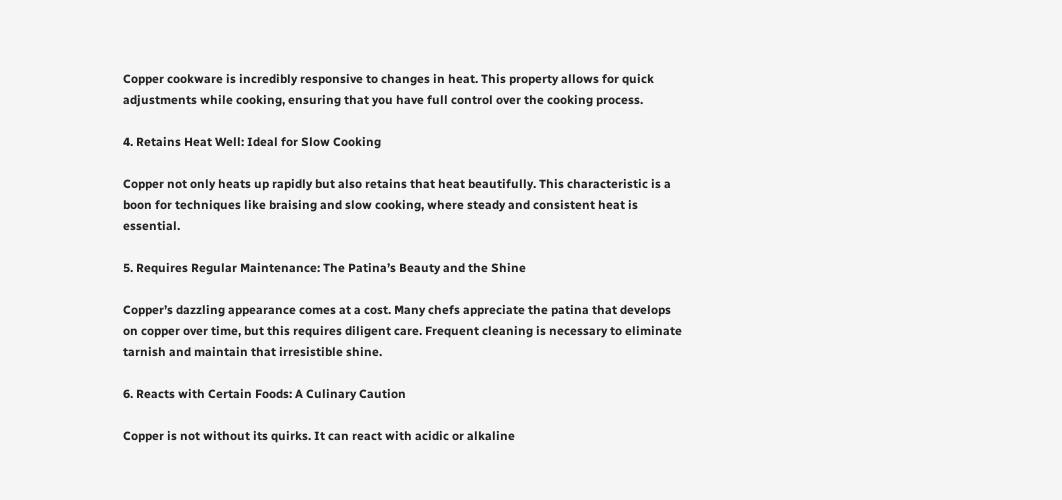Copper cookware is incredibly responsive to changes in heat. This property allows for quick adjustments while cooking, ensuring that you have full control over the cooking process.

4. Retains Heat Well: Ideal for Slow Cooking

Copper not only heats up rapidly but also retains that heat beautifully. This characteristic is a boon for techniques like braising and slow cooking, where steady and consistent heat is essential.

5. Requires Regular Maintenance: The Patina’s Beauty and the Shine

Copper’s dazzling appearance comes at a cost. Many chefs appreciate the patina that develops on copper over time, but this requires diligent care. Frequent cleaning is necessary to eliminate tarnish and maintain that irresistible shine.

6. Reacts with Certain Foods: A Culinary Caution

Copper is not without its quirks. It can react with acidic or alkaline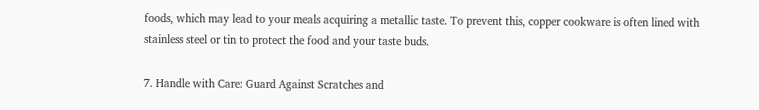foods, which may lead to your meals acquiring a metallic taste. To prevent this, copper cookware is often lined with stainless steel or tin to protect the food and your taste buds.

7. Handle with Care: Guard Against Scratches and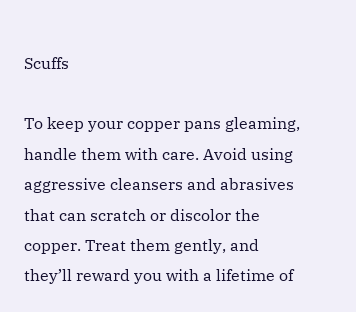Scuffs

To keep your copper pans gleaming, handle them with care. Avoid using aggressive cleansers and abrasives that can scratch or discolor the copper. Treat them gently, and they’ll reward you with a lifetime of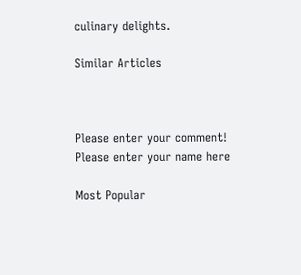culinary delights.

Similar Articles



Please enter your comment!
Please enter your name here

Most Popular